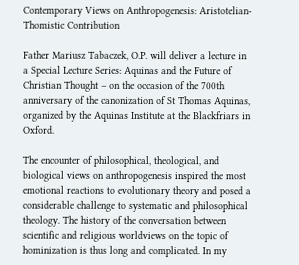Contemporary Views on Anthropogenesis: Aristotelian-Thomistic Contribution

Father Mariusz Tabaczek, O.P. will deliver a lecture in a Special Lecture Series: Aquinas and the Future of Christian Thought – on the occasion of the 700th anniversary of the canonization of St Thomas Aquinas, organized by the Aquinas Institute at the Blackfriars in Oxford.

The encounter of philosophical, theological, and biological views on anthropogenesis inspired the most emotional reactions to evolutionary theory and posed a considerable challenge to systematic and philosophical theology. The history of the conversation between scientific and religious worldviews on the topic of hominization is thus long and complicated. In my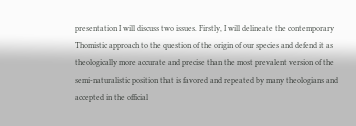presentation I will discuss two issues. Firstly, I will delineate the contemporary Thomistic approach to the question of the origin of our species and defend it as theologically more accurate and precise than the most prevalent version of the semi-naturalistic position that is favored and repeated by many theologians and accepted in the official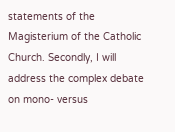statements of the Magisterium of the Catholic Church. Secondly, I will address the complex debate on mono- versus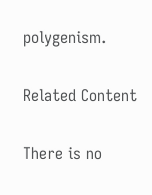polygenism.

Related Content

There is no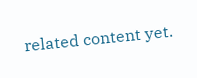related content yet.